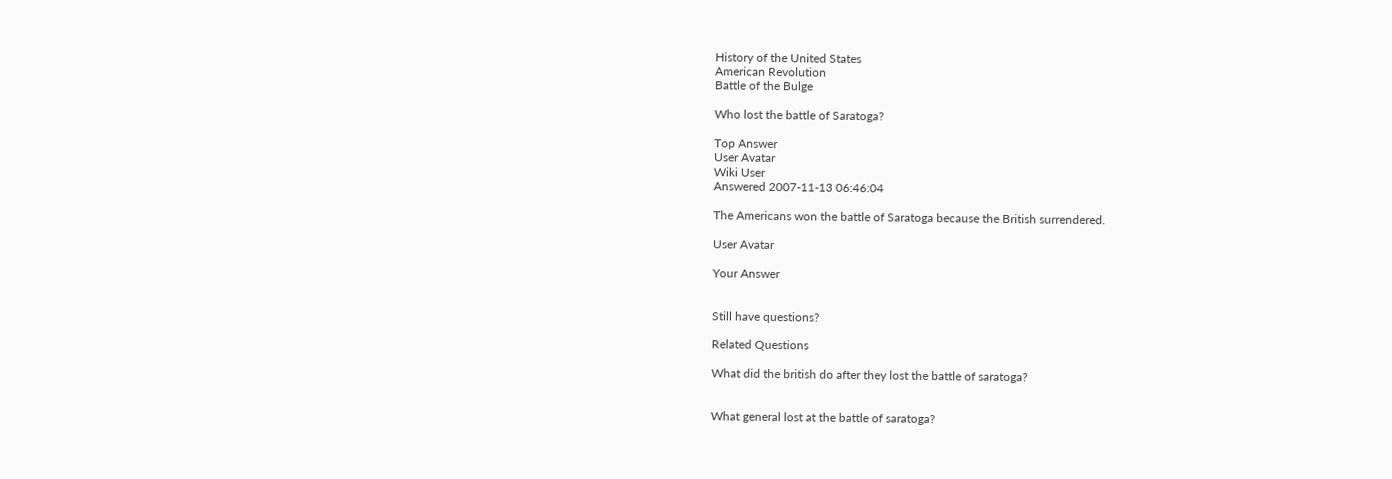History of the United States
American Revolution
Battle of the Bulge

Who lost the battle of Saratoga?

Top Answer
User Avatar
Wiki User
Answered 2007-11-13 06:46:04

The Americans won the battle of Saratoga because the British surrendered.

User Avatar

Your Answer


Still have questions?

Related Questions

What did the british do after they lost the battle of saratoga?


What general lost at the battle of saratoga?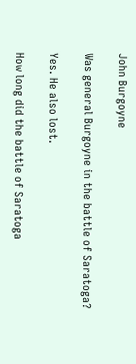John Burgoyne

Was general Burgoyne in the battle of Saratoga?

Yes. He also lost.

How long did the battle of Saratoga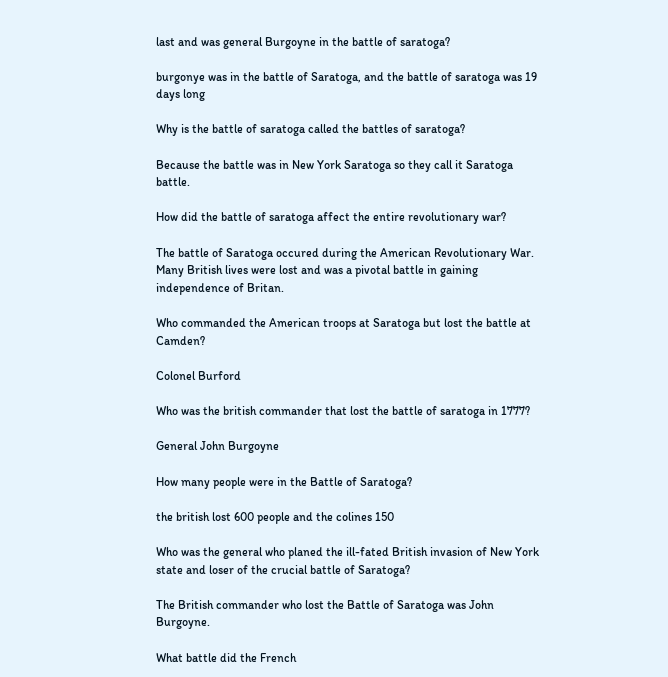last and was general Burgoyne in the battle of saratoga?

burgonye was in the battle of Saratoga, and the battle of saratoga was 19 days long

Why is the battle of saratoga called the battles of saratoga?

Because the battle was in New York Saratoga so they call it Saratoga battle.

How did the battle of saratoga affect the entire revolutionary war?

The battle of Saratoga occured during the American Revolutionary War. Many British lives were lost and was a pivotal battle in gaining independence of Britan.

Who commanded the American troops at Saratoga but lost the battle at Camden?

Colonel Burford

Who was the british commander that lost the battle of saratoga in 1777?

General John Burgoyne

How many people were in the Battle of Saratoga?

the british lost 600 people and the colines 150

Who was the general who planed the ill-fated British invasion of New York state and loser of the crucial battle of Saratoga?

The British commander who lost the Battle of Saratoga was John Burgoyne.

What battle did the French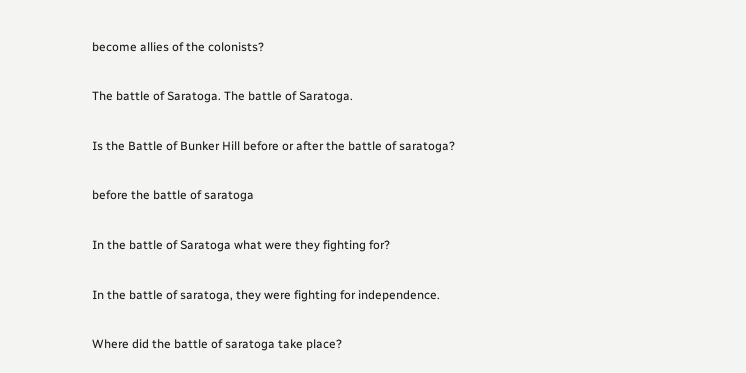become allies of the colonists?

The battle of Saratoga. The battle of Saratoga.

Is the Battle of Bunker Hill before or after the battle of saratoga?

before the battle of saratoga

In the battle of Saratoga what were they fighting for?

In the battle of saratoga, they were fighting for independence.

Where did the battle of saratoga take place?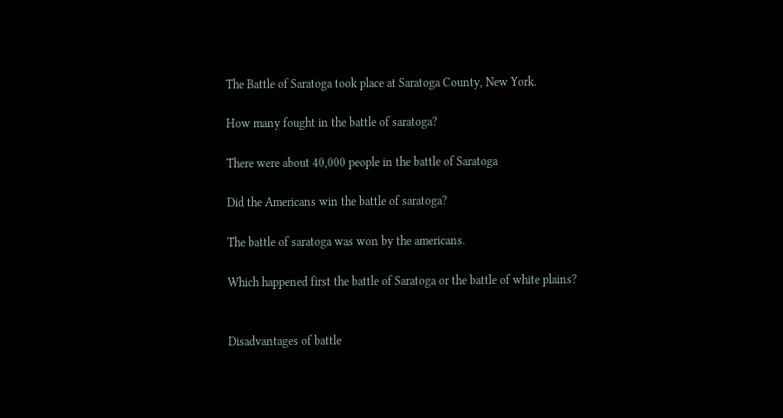The Battle of Saratoga took place at Saratoga County, New York.

How many fought in the battle of saratoga?

There were about 40,000 people in the battle of Saratoga

Did the Americans win the battle of saratoga?

The battle of saratoga was won by the americans.

Which happened first the battle of Saratoga or the battle of white plains?


Disadvantages of battle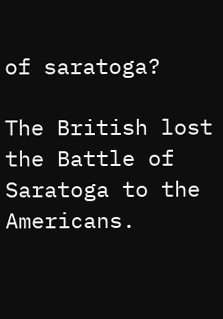of saratoga?

The British lost the Battle of Saratoga to the Americans.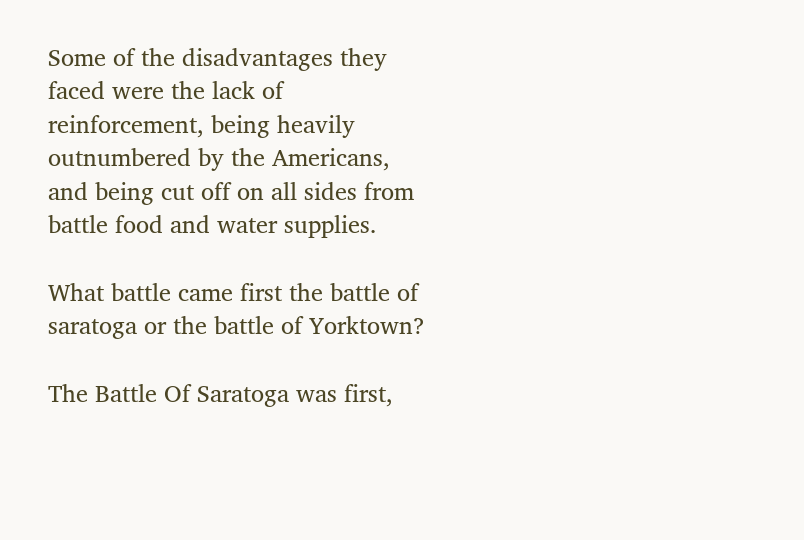Some of the disadvantages they faced were the lack of reinforcement, being heavily outnumbered by the Americans, and being cut off on all sides from battle food and water supplies.

What battle came first the battle of saratoga or the battle of Yorktown?

The Battle Of Saratoga was first,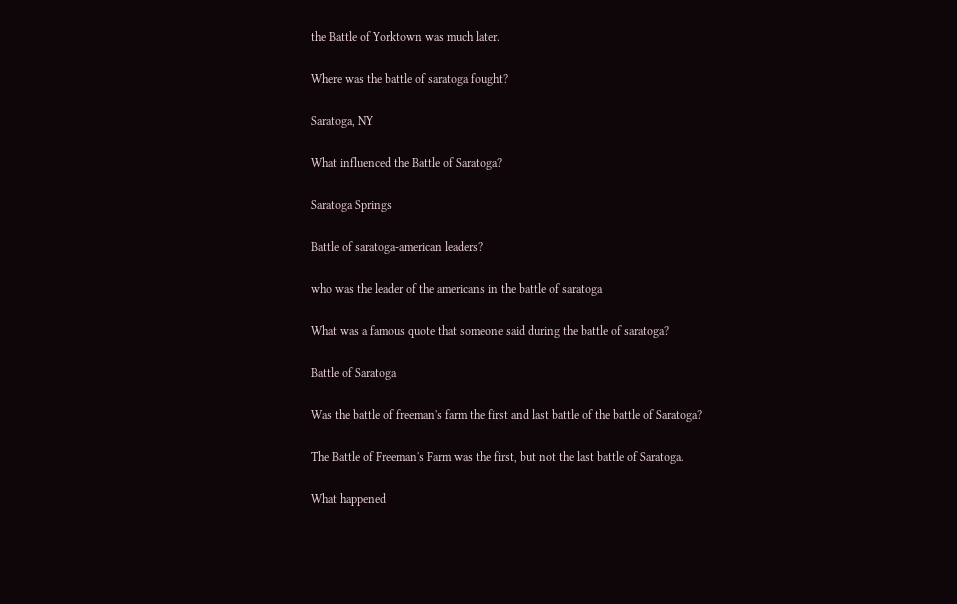the Battle of Yorktown was much later.

Where was the battle of saratoga fought?

Saratoga, NY

What influenced the Battle of Saratoga?

Saratoga Springs

Battle of saratoga-american leaders?

who was the leader of the americans in the battle of saratoga

What was a famous quote that someone said during the battle of saratoga?

Battle of Saratoga

Was the battle of freeman's farm the first and last battle of the battle of Saratoga?

The Battle of Freeman's Farm was the first, but not the last battle of Saratoga.

What happened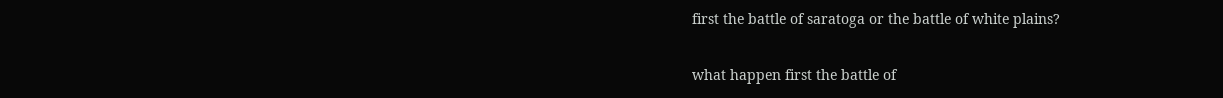first the battle of saratoga or the battle of white plains?

what happen first the battle of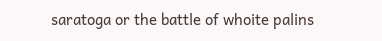saratoga or the battle of whoite palins